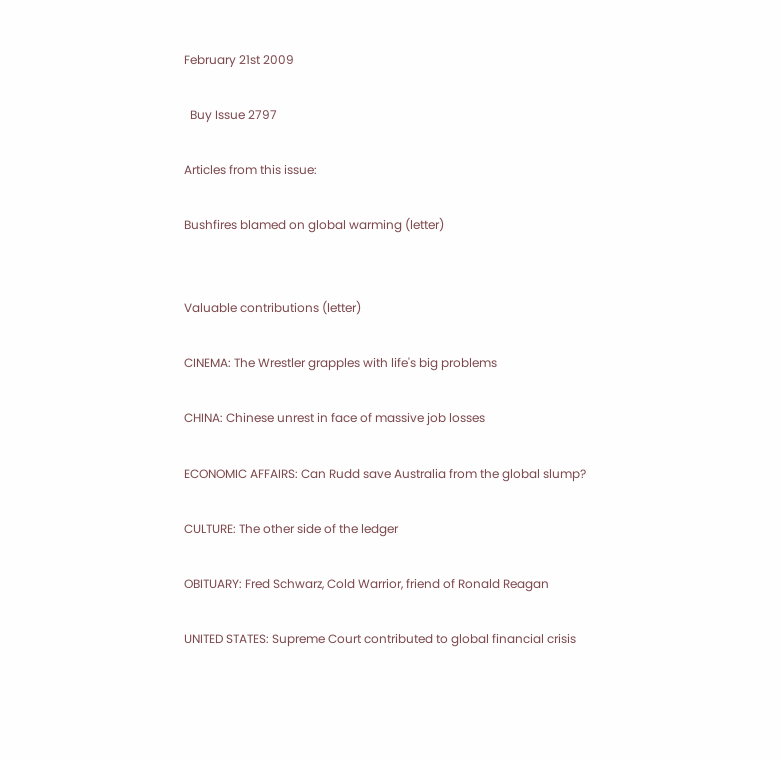February 21st 2009

  Buy Issue 2797

Articles from this issue:

Bushfires blamed on global warming (letter)


Valuable contributions (letter)

CINEMA: The Wrestler grapples with life's big problems

CHINA: Chinese unrest in face of massive job losses

ECONOMIC AFFAIRS: Can Rudd save Australia from the global slump?

CULTURE: The other side of the ledger

OBITUARY: Fred Schwarz, Cold Warrior, friend of Ronald Reagan

UNITED STATES: Supreme Court contributed to global financial crisis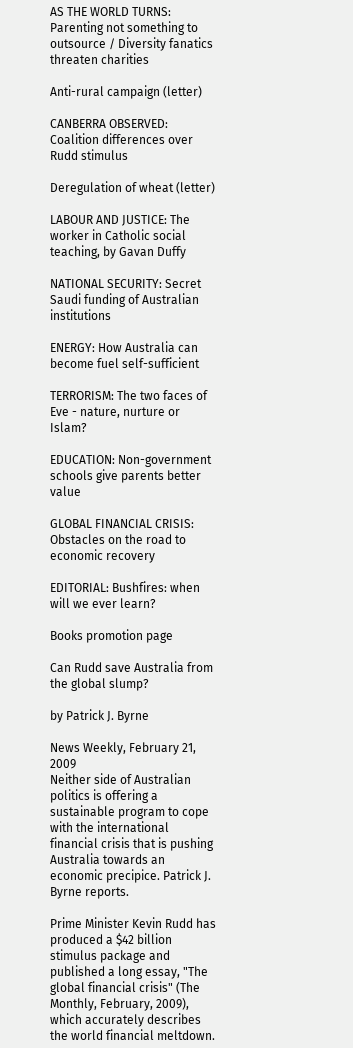AS THE WORLD TURNS: Parenting not something to outsource / Diversity fanatics threaten charities

Anti-rural campaign (letter)

CANBERRA OBSERVED: Coalition differences over Rudd stimulus

Deregulation of wheat (letter)

LABOUR AND JUSTICE: The worker in Catholic social teaching, by Gavan Duffy

NATIONAL SECURITY: Secret Saudi funding of Australian institutions

ENERGY: How Australia can become fuel self-sufficient

TERRORISM: The two faces of Eve - nature, nurture or Islam?

EDUCATION: Non-government schools give parents better value

GLOBAL FINANCIAL CRISIS: Obstacles on the road to economic recovery

EDITORIAL: Bushfires: when will we ever learn?

Books promotion page

Can Rudd save Australia from the global slump?

by Patrick J. Byrne

News Weekly, February 21, 2009
Neither side of Australian politics is offering a sustainable program to cope with the international financial crisis that is pushing Australia towards an economic precipice. Patrick J. Byrne reports.

Prime Minister Kevin Rudd has produced a $42 billion stimulus package and published a long essay, "The global financial crisis" (The Monthly, February, 2009), which accurately describes the world financial meltdown.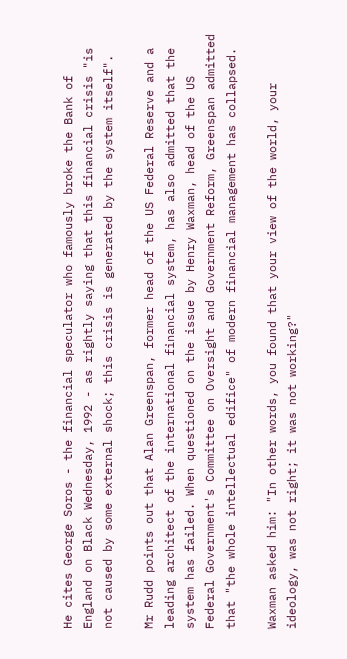He cites George Soros - the financial speculator who famously broke the Bank of England on Black Wednesday, 1992 - as rightly saying that this financial crisis "is not caused by some external shock; this crisis is generated by the system itself".

Mr Rudd points out that Alan Greenspan, former head of the US Federal Reserve and a leading architect of the international financial system, has also admitted that the system has failed. When questioned on the issue by Henry Waxman, head of the US Federal Government's Committee on Oversight and Government Reform, Greenspan admitted that "the whole intellectual edifice" of modern financial management has collapsed.

Waxman asked him: "In other words, you found that your view of the world, your ideology, was not right; it was not working?"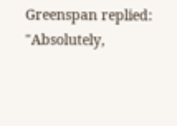Greenspan replied: "Absolutely,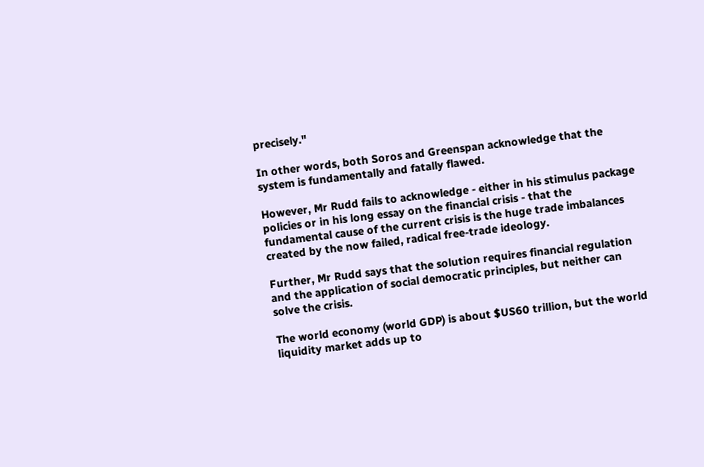precisely."

In other words, both Soros and Greenspan acknowledge that the system is fundamentally and fatally flawed.

However, Mr Rudd fails to acknowledge - either in his stimulus package policies or in his long essay on the financial crisis - that the fundamental cause of the current crisis is the huge trade imbalances created by the now failed, radical free-trade ideology.

Further, Mr Rudd says that the solution requires financial regulation and the application of social democratic principles, but neither can solve the crisis.

The world economy (world GDP) is about $US60 trillion, but the world liquidity market adds up to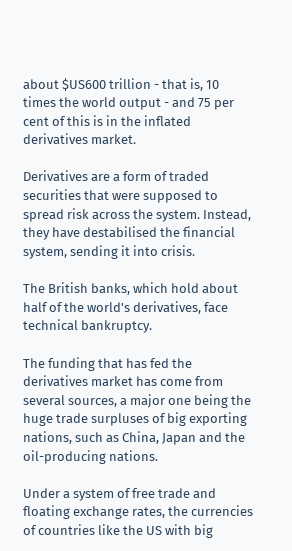about $US600 trillion - that is, 10 times the world output - and 75 per cent of this is in the inflated derivatives market.

Derivatives are a form of traded securities that were supposed to spread risk across the system. Instead, they have destabilised the financial system, sending it into crisis.

The British banks, which hold about half of the world's derivatives, face technical bankruptcy.

The funding that has fed the derivatives market has come from several sources, a major one being the huge trade surpluses of big exporting nations, such as China, Japan and the oil-producing nations.

Under a system of free trade and floating exchange rates, the currencies of countries like the US with big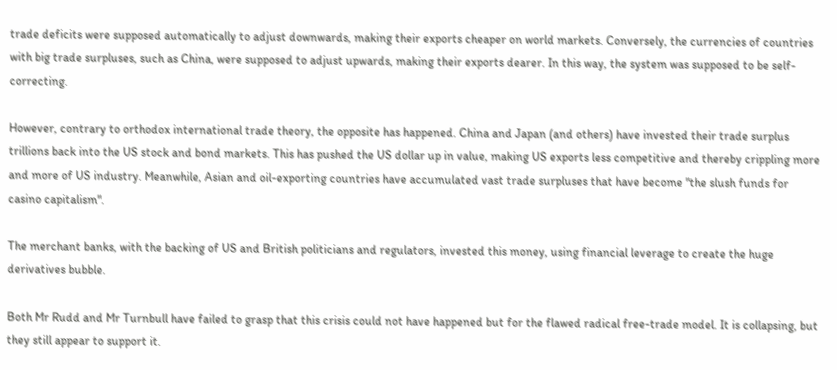trade deficits were supposed automatically to adjust downwards, making their exports cheaper on world markets. Conversely, the currencies of countries with big trade surpluses, such as China, were supposed to adjust upwards, making their exports dearer. In this way, the system was supposed to be self-correcting.

However, contrary to orthodox international trade theory, the opposite has happened. China and Japan (and others) have invested their trade surplus trillions back into the US stock and bond markets. This has pushed the US dollar up in value, making US exports less competitive and thereby crippling more and more of US industry. Meanwhile, Asian and oil-exporting countries have accumulated vast trade surpluses that have become "the slush funds for casino capitalism".

The merchant banks, with the backing of US and British politicians and regulators, invested this money, using financial leverage to create the huge derivatives bubble.

Both Mr Rudd and Mr Turnbull have failed to grasp that this crisis could not have happened but for the flawed radical free-trade model. It is collapsing, but they still appear to support it.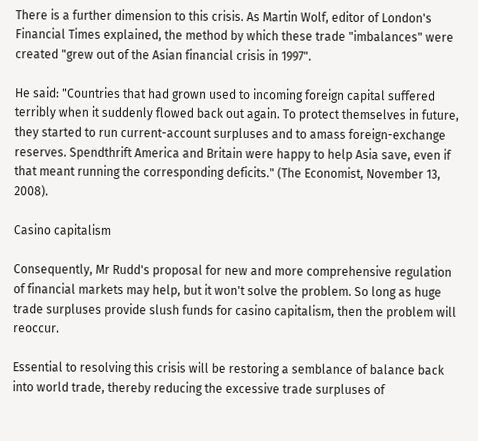There is a further dimension to this crisis. As Martin Wolf, editor of London's Financial Times explained, the method by which these trade "imbalances" were created "grew out of the Asian financial crisis in 1997".

He said: "Countries that had grown used to incoming foreign capital suffered terribly when it suddenly flowed back out again. To protect themselves in future, they started to run current-account surpluses and to amass foreign-exchange reserves. Spendthrift America and Britain were happy to help Asia save, even if that meant running the corresponding deficits." (The Economist, November 13, 2008).

Casino capitalism

Consequently, Mr Rudd's proposal for new and more comprehensive regulation of financial markets may help, but it won't solve the problem. So long as huge trade surpluses provide slush funds for casino capitalism, then the problem will reoccur.

Essential to resolving this crisis will be restoring a semblance of balance back into world trade, thereby reducing the excessive trade surpluses of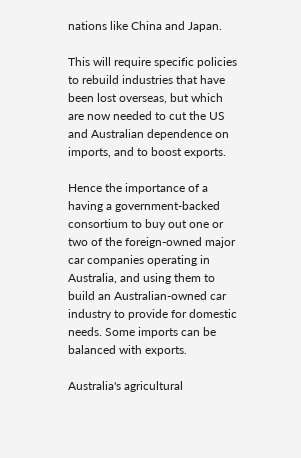nations like China and Japan.

This will require specific policies to rebuild industries that have been lost overseas, but which are now needed to cut the US and Australian dependence on imports, and to boost exports.

Hence the importance of a having a government-backed consortium to buy out one or two of the foreign-owned major car companies operating in Australia, and using them to build an Australian-owned car industry to provide for domestic needs. Some imports can be balanced with exports.

Australia's agricultural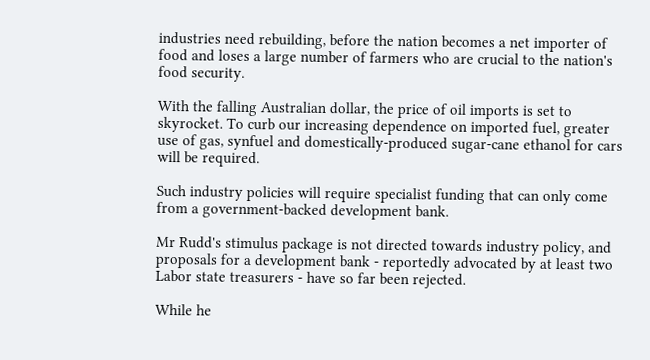industries need rebuilding, before the nation becomes a net importer of food and loses a large number of farmers who are crucial to the nation's food security.

With the falling Australian dollar, the price of oil imports is set to skyrocket. To curb our increasing dependence on imported fuel, greater use of gas, synfuel and domestically-produced sugar-cane ethanol for cars will be required.

Such industry policies will require specialist funding that can only come from a government-backed development bank.

Mr Rudd's stimulus package is not directed towards industry policy, and proposals for a development bank - reportedly advocated by at least two Labor state treasurers - have so far been rejected.

While he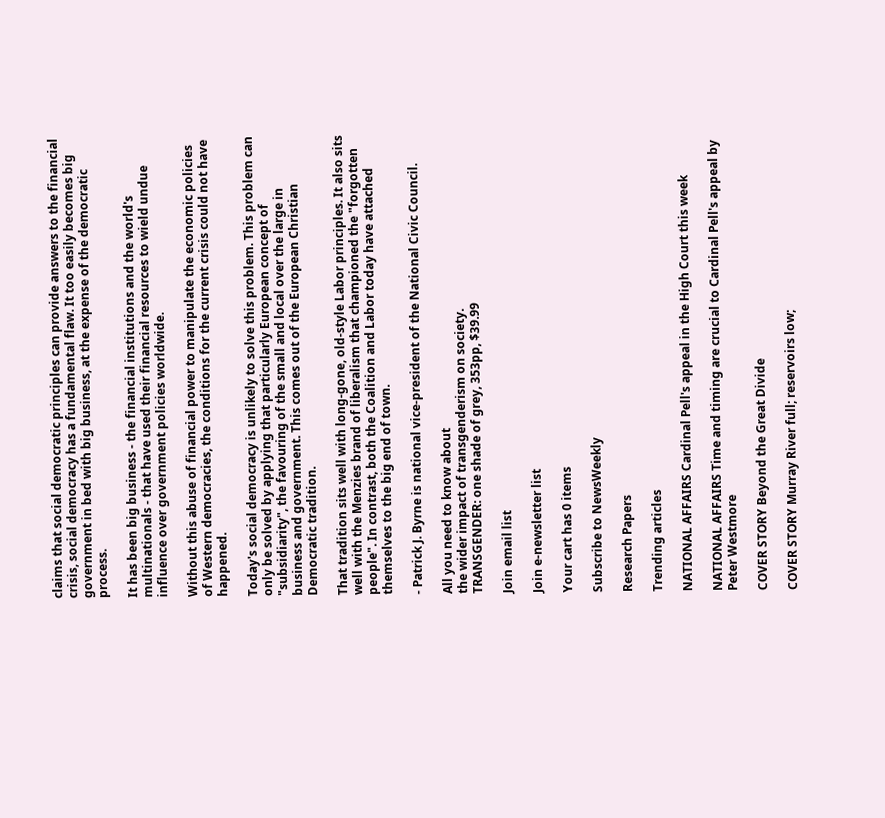claims that social democratic principles can provide answers to the financial crisis, social democracy has a fundamental flaw. It too easily becomes big government in bed with big business, at the expense of the democratic process.

It has been big business - the financial institutions and the world's multinationals - that have used their financial resources to wield undue influence over government policies worldwide.

Without this abuse of financial power to manipulate the economic policies of Western democracies, the conditions for the current crisis could not have happened.

Today's social democracy is unlikely to solve this problem. This problem can only be solved by applying that particularly European concept of "subsidiarity", the favouring of the small and local over the large in business and government. This comes out of the European Christian Democratic tradition.

That tradition sits well with long-gone, old-style Labor principles. It also sits well with the Menzies brand of liberalism that championed the "forgotten people". In contrast, both the Coalition and Labor today have attached themselves to the big end of town.

- Patrick J. Byrne is national vice-president of the National Civic Council.

All you need to know about
the wider impact of transgenderism on society.
TRANSGENDER: one shade of grey, 353pp, $39.99

Join email list

Join e-newsletter list

Your cart has 0 items

Subscribe to NewsWeekly

Research Papers

Trending articles

NATIONAL AFFAIRS Cardinal Pell's appeal in the High Court this week

NATIONAL AFFAIRS Time and timing are crucial to Cardinal Pell's appeal by Peter Westmore

COVER STORY Beyond the Great Divide

COVER STORY Murray River full; reservoirs low;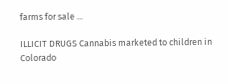farms for sale ...

ILLICIT DRUGS Cannabis marketed to children in Colorado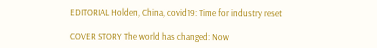EDITORIAL Holden, China, covid19: Time for industry reset

COVER STORY The world has changed: Now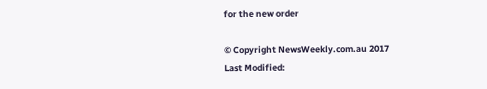for the new order

© Copyright NewsWeekly.com.au 2017
Last Modified: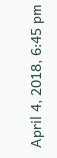April 4, 2018, 6:45 pm